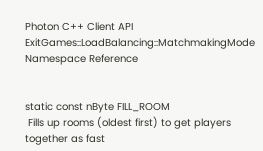Photon C++ Client API
ExitGames::LoadBalancing::MatchmakingMode Namespace Reference


static const nByte FILL_ROOM
 Fills up rooms (oldest first) to get players together as fast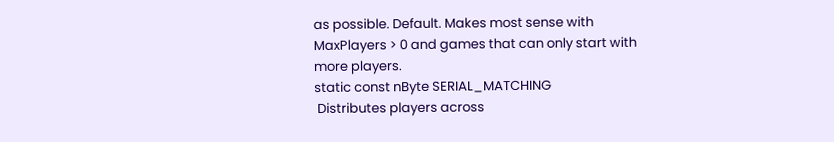as possible. Default. Makes most sense with MaxPlayers > 0 and games that can only start with more players.
static const nByte SERIAL_MATCHING
 Distributes players across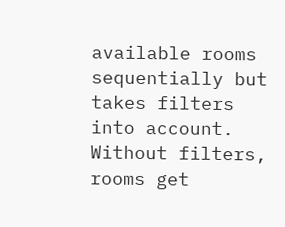available rooms sequentially but takes filters into account. Without filters, rooms get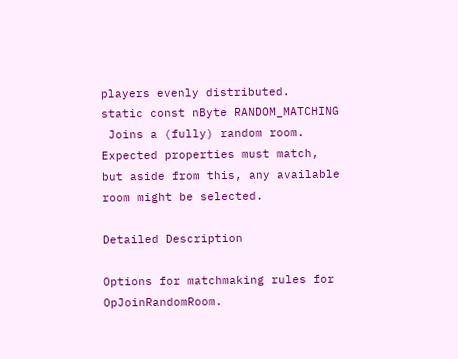players evenly distributed.
static const nByte RANDOM_MATCHING
 Joins a (fully) random room. Expected properties must match, but aside from this, any available room might be selected.

Detailed Description

Options for matchmaking rules for OpJoinRandomRoom.